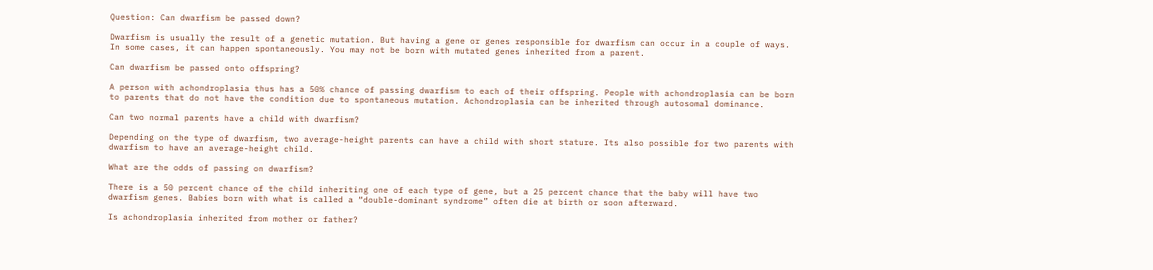Question: Can dwarfism be passed down?

Dwarfism is usually the result of a genetic mutation. But having a gene or genes responsible for dwarfism can occur in a couple of ways. In some cases, it can happen spontaneously. You may not be born with mutated genes inherited from a parent.

Can dwarfism be passed onto offspring?

A person with achondroplasia thus has a 50% chance of passing dwarfism to each of their offspring. People with achondroplasia can be born to parents that do not have the condition due to spontaneous mutation. Achondroplasia can be inherited through autosomal dominance.

Can two normal parents have a child with dwarfism?

Depending on the type of dwarfism, two average-height parents can have a child with short stature. Its also possible for two parents with dwarfism to have an average-height child.

What are the odds of passing on dwarfism?

There is a 50 percent chance of the child inheriting one of each type of gene, but a 25 percent chance that the baby will have two dwarfism genes. Babies born with what is called a “double-dominant syndrome” often die at birth or soon afterward.

Is achondroplasia inherited from mother or father?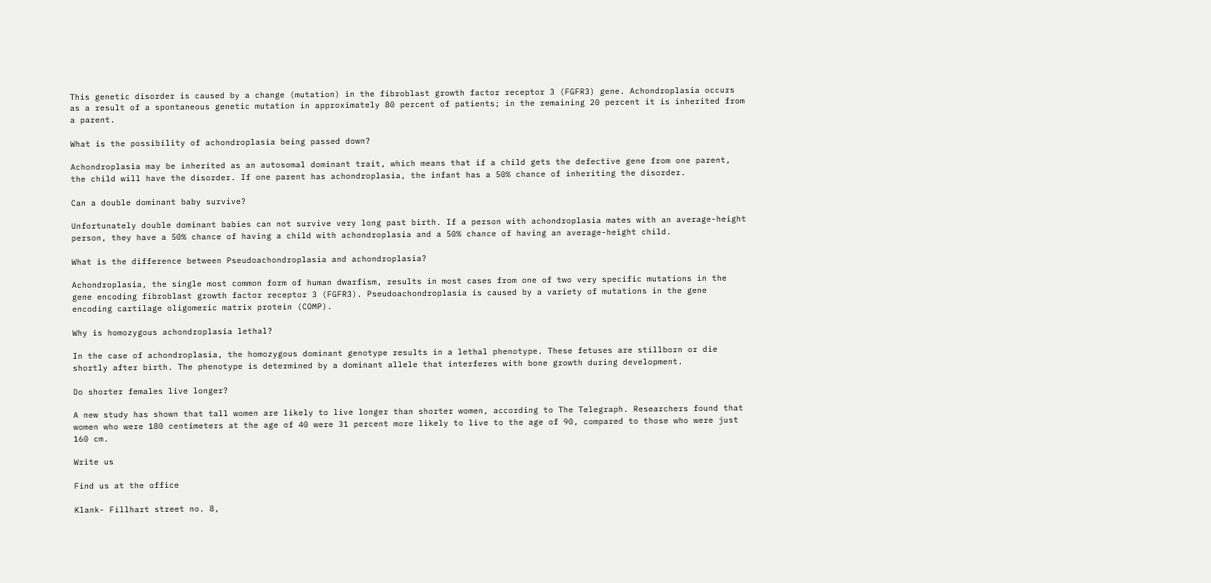This genetic disorder is caused by a change (mutation) in the fibroblast growth factor receptor 3 (FGFR3) gene. Achondroplasia occurs as a result of a spontaneous genetic mutation in approximately 80 percent of patients; in the remaining 20 percent it is inherited from a parent.

What is the possibility of achondroplasia being passed down?

Achondroplasia may be inherited as an autosomal dominant trait, which means that if a child gets the defective gene from one parent, the child will have the disorder. If one parent has achondroplasia, the infant has a 50% chance of inheriting the disorder.

Can a double dominant baby survive?

Unfortunately double dominant babies can not survive very long past birth. If a person with achondroplasia mates with an average-height person, they have a 50% chance of having a child with achondroplasia and a 50% chance of having an average-height child.

What is the difference between Pseudoachondroplasia and achondroplasia?

Achondroplasia, the single most common form of human dwarfism, results in most cases from one of two very specific mutations in the gene encoding fibroblast growth factor receptor 3 (FGFR3). Pseudoachondroplasia is caused by a variety of mutations in the gene encoding cartilage oligomeric matrix protein (COMP).

Why is homozygous achondroplasia lethal?

In the case of achondroplasia, the homozygous dominant genotype results in a lethal phenotype. These fetuses are stillborn or die shortly after birth. The phenotype is determined by a dominant allele that interferes with bone growth during development.

Do shorter females live longer?

A new study has shown that tall women are likely to live longer than shorter women, according to The Telegraph. Researchers found that women who were 180 centimeters at the age of 40 were 31 percent more likely to live to the age of 90, compared to those who were just 160 cm.

Write us

Find us at the office

Klank- Fillhart street no. 8,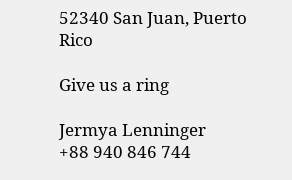52340 San Juan, Puerto Rico

Give us a ring

Jermya Lenninger
+88 940 846 744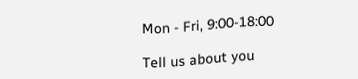Mon - Fri, 9:00-18:00

Tell us about you